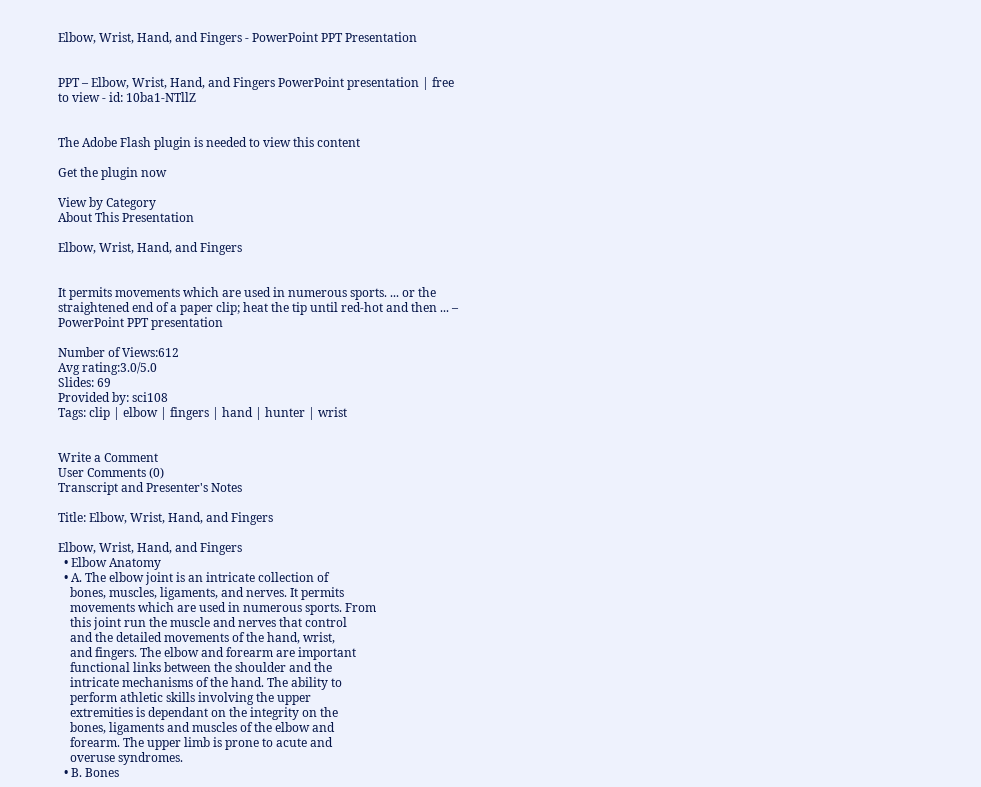Elbow, Wrist, Hand, and Fingers - PowerPoint PPT Presentation


PPT – Elbow, Wrist, Hand, and Fingers PowerPoint presentation | free to view - id: 10ba1-NTllZ


The Adobe Flash plugin is needed to view this content

Get the plugin now

View by Category
About This Presentation

Elbow, Wrist, Hand, and Fingers


It permits movements which are used in numerous sports. ... or the straightened end of a paper clip; heat the tip until red-hot and then ... – PowerPoint PPT presentation

Number of Views:612
Avg rating:3.0/5.0
Slides: 69
Provided by: sci108
Tags: clip | elbow | fingers | hand | hunter | wrist


Write a Comment
User Comments (0)
Transcript and Presenter's Notes

Title: Elbow, Wrist, Hand, and Fingers

Elbow, Wrist, Hand, and Fingers
  • Elbow Anatomy
  • A. The elbow joint is an intricate collection of
    bones, muscles, ligaments, and nerves. It permits
    movements which are used in numerous sports. From
    this joint run the muscle and nerves that control
    and the detailed movements of the hand, wrist,
    and fingers. The elbow and forearm are important
    functional links between the shoulder and the
    intricate mechanisms of the hand. The ability to
    perform athletic skills involving the upper
    extremities is dependant on the integrity on the
    bones, ligaments and muscles of the elbow and
    forearm. The upper limb is prone to acute and
    overuse syndromes.
  • B. Bones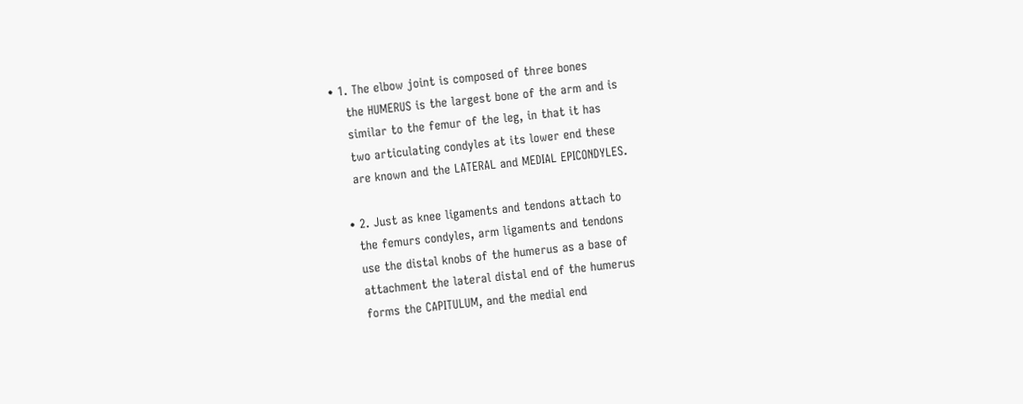• 1. The elbow joint is composed of three bones
    the HUMERUS is the largest bone of the arm and is
    similar to the femur of the leg, in that it has
    two articulating condyles at its lower end these
    are known and the LATERAL and MEDIAL EPICONDYLES.

  • 2. Just as knee ligaments and tendons attach to
    the femurs condyles, arm ligaments and tendons
    use the distal knobs of the humerus as a base of
    attachment the lateral distal end of the humerus
    forms the CAPITULUM, and the medial end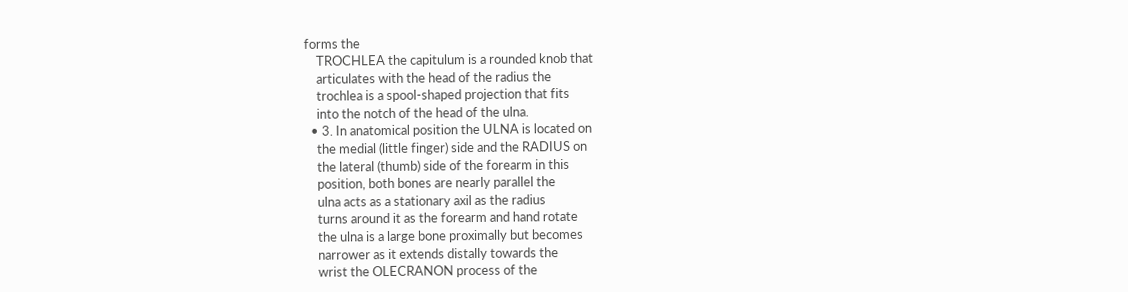forms the
    TROCHLEA the capitulum is a rounded knob that
    articulates with the head of the radius the
    trochlea is a spool-shaped projection that fits
    into the notch of the head of the ulna.
  • 3. In anatomical position the ULNA is located on
    the medial (little finger) side and the RADIUS on
    the lateral (thumb) side of the forearm in this
    position, both bones are nearly parallel the
    ulna acts as a stationary axil as the radius
    turns around it as the forearm and hand rotate
    the ulna is a large bone proximally but becomes
    narrower as it extends distally towards the
    wrist the OLECRANON process of the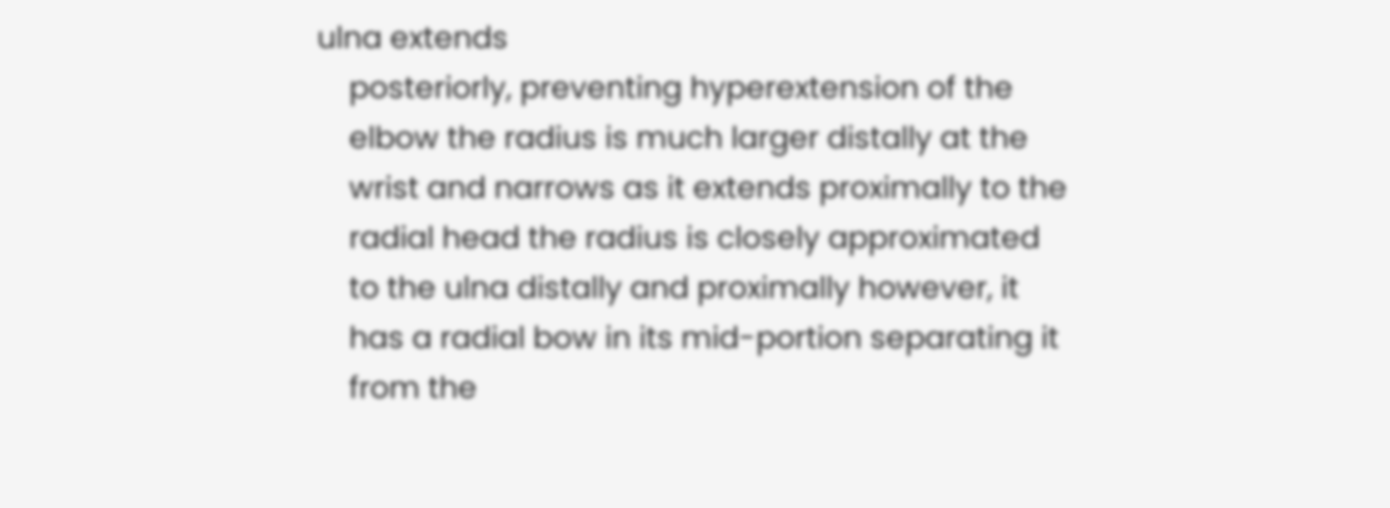ulna extends
    posteriorly, preventing hyperextension of the
    elbow the radius is much larger distally at the
    wrist and narrows as it extends proximally to the
    radial head the radius is closely approximated
    to the ulna distally and proximally however, it
    has a radial bow in its mid-portion separating it
    from the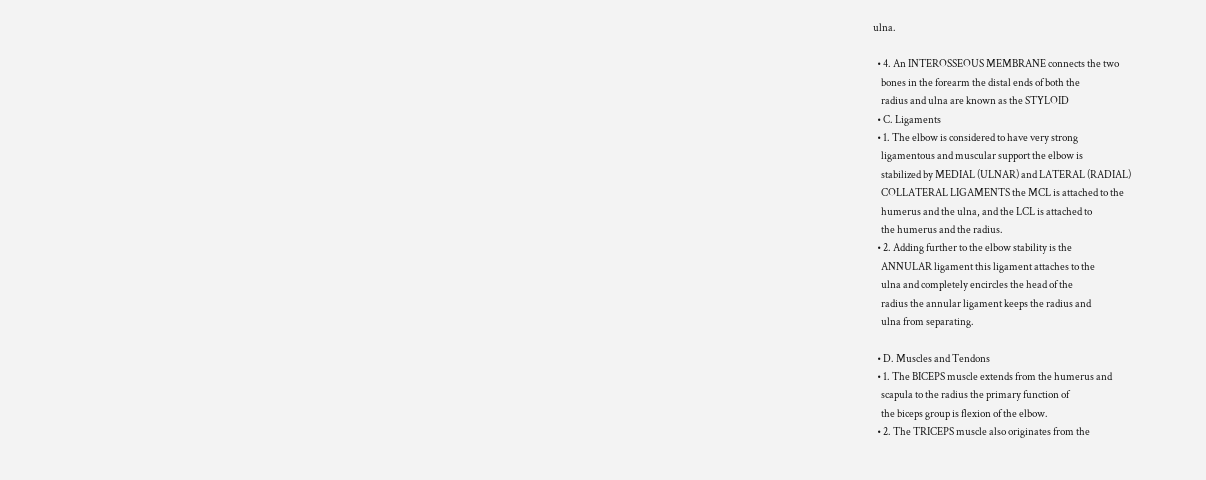ulna.

  • 4. An INTEROSSEOUS MEMBRANE connects the two
    bones in the forearm the distal ends of both the
    radius and ulna are known as the STYLOID
  • C. Ligaments
  • 1. The elbow is considered to have very strong
    ligamentous and muscular support the elbow is
    stabilized by MEDIAL (ULNAR) and LATERAL (RADIAL)
    COLLATERAL LIGAMENTS the MCL is attached to the
    humerus and the ulna, and the LCL is attached to
    the humerus and the radius.
  • 2. Adding further to the elbow stability is the
    ANNULAR ligament this ligament attaches to the
    ulna and completely encircles the head of the
    radius the annular ligament keeps the radius and
    ulna from separating.

  • D. Muscles and Tendons
  • 1. The BICEPS muscle extends from the humerus and
    scapula to the radius the primary function of
    the biceps group is flexion of the elbow.
  • 2. The TRICEPS muscle also originates from the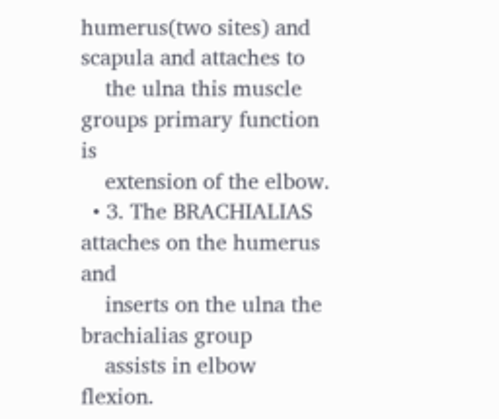humerus(two sites) and scapula and attaches to
    the ulna this muscle groups primary function is
    extension of the elbow.
  • 3. The BRACHIALIAS attaches on the humerus and
    inserts on the ulna the brachialias group
    assists in elbow flexion.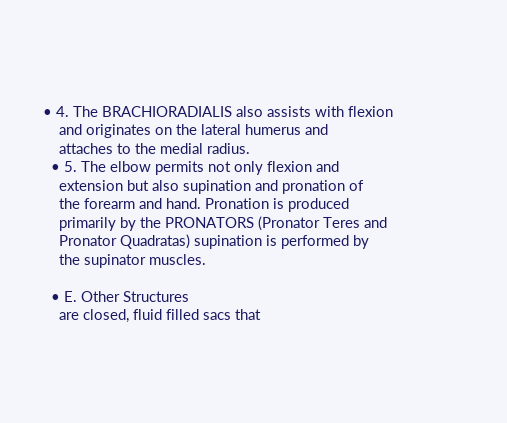• 4. The BRACHIORADIALIS also assists with flexion
    and originates on the lateral humerus and
    attaches to the medial radius.
  • 5. The elbow permits not only flexion and
    extension but also supination and pronation of
    the forearm and hand. Pronation is produced
    primarily by the PRONATORS (Pronator Teres and
    Pronator Quadratas) supination is performed by
    the supinator muscles.

  • E. Other Structures
    are closed, fluid filled sacs that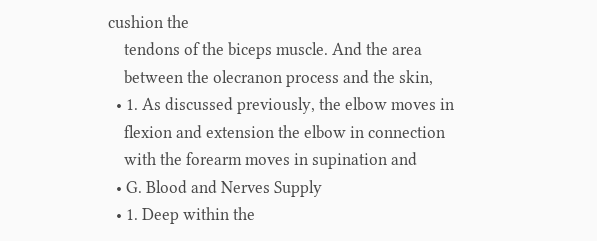cushion the
    tendons of the biceps muscle. And the area
    between the olecranon process and the skin,
  • 1. As discussed previously, the elbow moves in
    flexion and extension the elbow in connection
    with the forearm moves in supination and
  • G. Blood and Nerves Supply
  • 1. Deep within the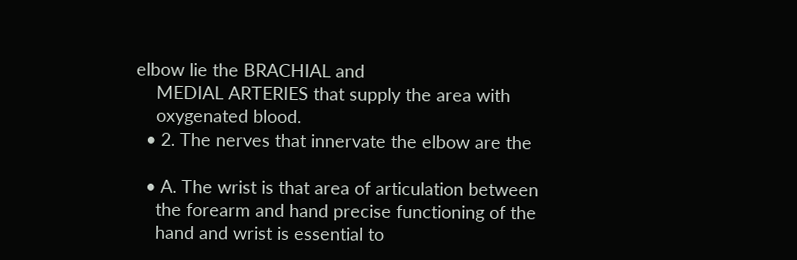elbow lie the BRACHIAL and
    MEDIAL ARTERIES that supply the area with
    oxygenated blood.
  • 2. The nerves that innervate the elbow are the

  • A. The wrist is that area of articulation between
    the forearm and hand precise functioning of the
    hand and wrist is essential to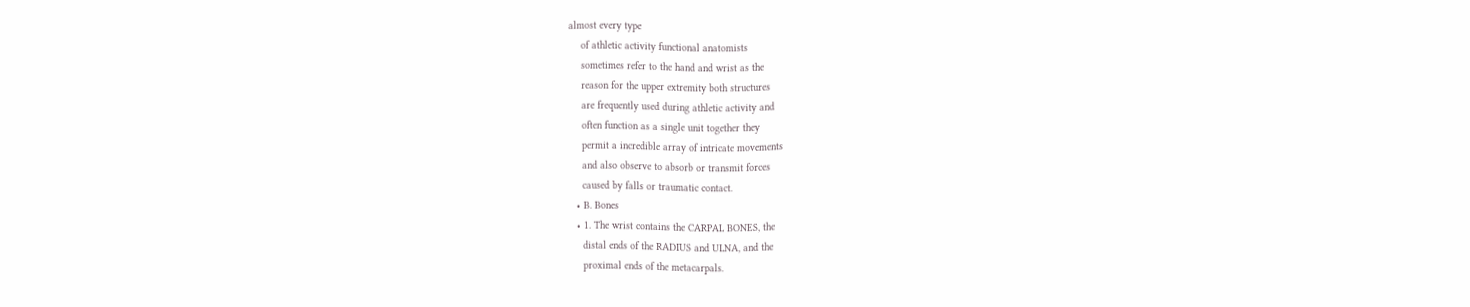almost every type
    of athletic activity functional anatomists
    sometimes refer to the hand and wrist as the
    reason for the upper extremity both structures
    are frequently used during athletic activity and
    often function as a single unit together they
    permit a incredible array of intricate movements
    and also observe to absorb or transmit forces
    caused by falls or traumatic contact.
  • B. Bones
  • 1. The wrist contains the CARPAL BONES, the
    distal ends of the RADIUS and ULNA, and the
    proximal ends of the metacarpals.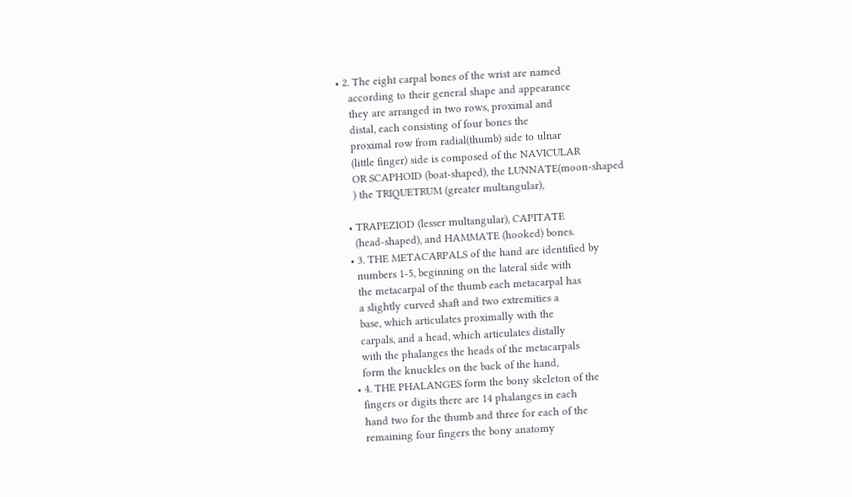• 2. The eight carpal bones of the wrist are named
    according to their general shape and appearance
    they are arranged in two rows, proximal and
    distal, each consisting of four bones the
    proximal row from radial(thumb) side to ulnar
    (little finger) side is composed of the NAVICULAR
    OR SCAPHOID (boat-shaped), the LUNNATE(moon-shaped
    ) the TRIQUETRUM (greater multangular),

  • TRAPEZIOD (lesser multangular), CAPITATE
    (head-shaped), and HAMMATE (hooked) bones.
  • 3. THE METACARPALS of the hand are identified by
    numbers 1-5, beginning on the lateral side with
    the metacarpal of the thumb each metacarpal has
    a slightly curved shaft and two extremities a
    base, which articulates proximally with the
    carpals, and a head, which articulates distally
    with the phalanges the heads of the metacarpals
    form the knuckles on the back of the hand,
  • 4. THE PHALANGES form the bony skeleton of the
    fingers or digits there are 14 phalanges in each
    hand two for the thumb and three for each of the
    remaining four fingers the bony anatomy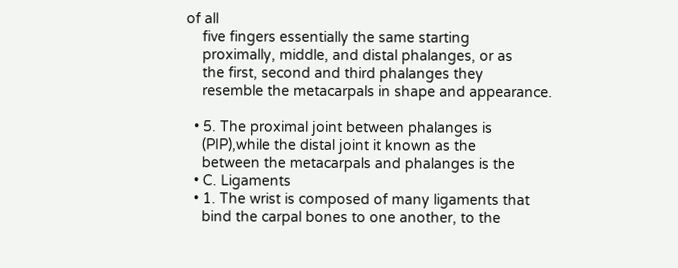of all
    five fingers essentially the same starting
    proximally, middle, and distal phalanges, or as
    the first, second and third phalanges they
    resemble the metacarpals in shape and appearance.

  • 5. The proximal joint between phalanges is
    (PIP),while the distal joint it known as the
    between the metacarpals and phalanges is the
  • C. Ligaments
  • 1. The wrist is composed of many ligaments that
    bind the carpal bones to one another, to the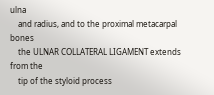ulna
    and radius, and to the proximal metacarpal bones
    the ULNAR COLLATERAL LIGAMENT extends from the
    tip of the styloid process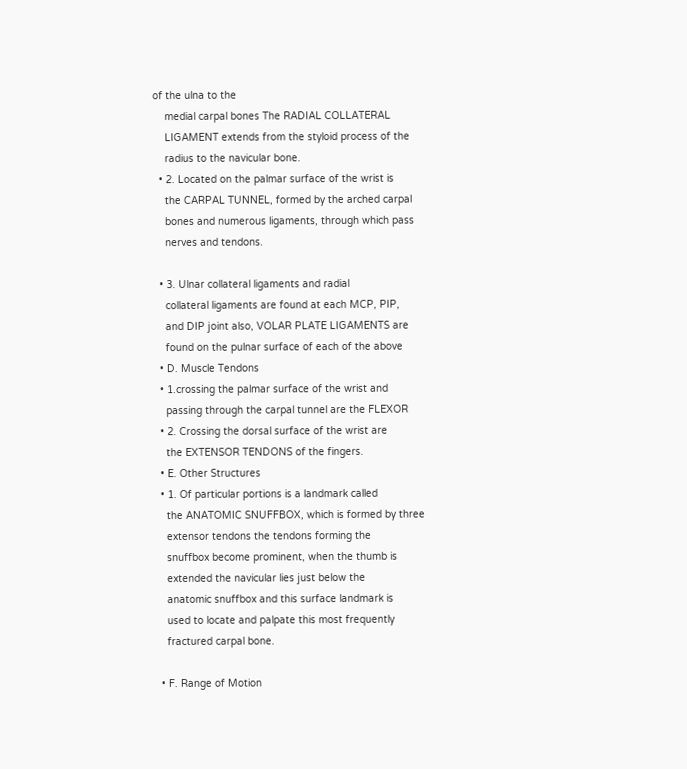of the ulna to the
    medial carpal bones The RADIAL COLLATERAL
    LIGAMENT extends from the styloid process of the
    radius to the navicular bone.
  • 2. Located on the palmar surface of the wrist is
    the CARPAL TUNNEL, formed by the arched carpal
    bones and numerous ligaments, through which pass
    nerves and tendons.

  • 3. Ulnar collateral ligaments and radial
    collateral ligaments are found at each MCP, PIP,
    and DIP joint also, VOLAR PLATE LIGAMENTS are
    found on the pulnar surface of each of the above
  • D. Muscle Tendons
  • 1.crossing the palmar surface of the wrist and
    passing through the carpal tunnel are the FLEXOR
  • 2. Crossing the dorsal surface of the wrist are
    the EXTENSOR TENDONS of the fingers.
  • E. Other Structures
  • 1. Of particular portions is a landmark called
    the ANATOMIC SNUFFBOX, which is formed by three
    extensor tendons the tendons forming the
    snuffbox become prominent, when the thumb is
    extended the navicular lies just below the
    anatomic snuffbox and this surface landmark is
    used to locate and palpate this most frequently
    fractured carpal bone.

  • F. Range of Motion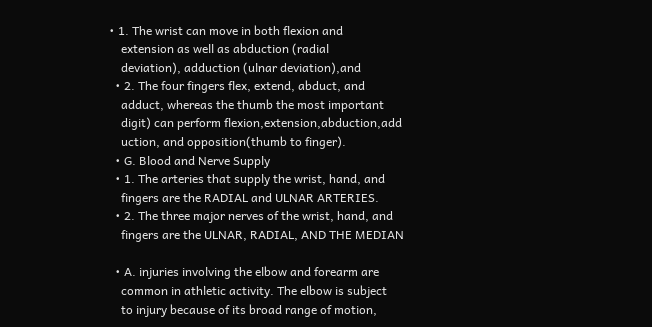• 1. The wrist can move in both flexion and
    extension as well as abduction (radial
    deviation), adduction (ulnar deviation),and
  • 2. The four fingers flex, extend, abduct, and
    adduct, whereas the thumb the most important
    digit) can perform flexion,extension,abduction,add
    uction, and opposition(thumb to finger).
  • G. Blood and Nerve Supply
  • 1. The arteries that supply the wrist, hand, and
    fingers are the RADIAL and ULNAR ARTERIES.
  • 2. The three major nerves of the wrist, hand, and
    fingers are the ULNAR, RADIAL, AND THE MEDIAN

  • A. injuries involving the elbow and forearm are
    common in athletic activity. The elbow is subject
    to injury because of its broad range of motion,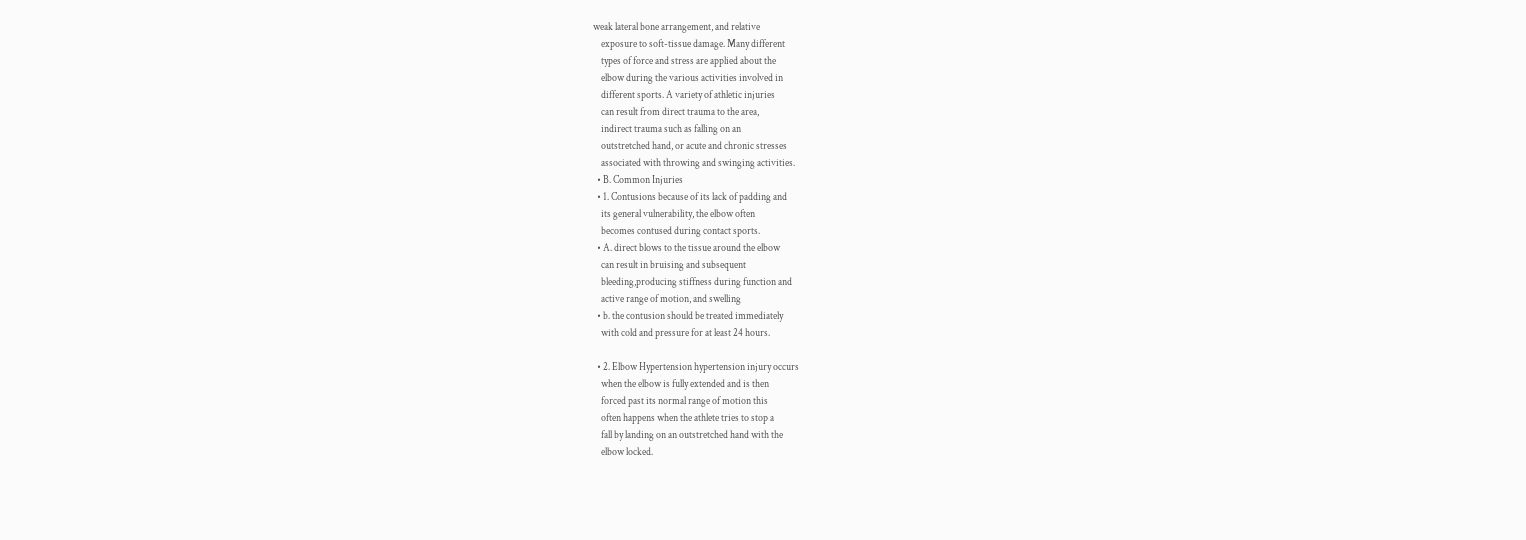weak lateral bone arrangement, and relative
    exposure to soft-tissue damage. Many different
    types of force and stress are applied about the
    elbow during the various activities involved in
    different sports. A variety of athletic injuries
    can result from direct trauma to the area,
    indirect trauma such as falling on an
    outstretched hand, or acute and chronic stresses
    associated with throwing and swinging activities.
  • B. Common Injuries
  • 1. Contusions because of its lack of padding and
    its general vulnerability, the elbow often
    becomes contused during contact sports.
  • A. direct blows to the tissue around the elbow
    can result in bruising and subsequent
    bleeding,producing stiffness during function and
    active range of motion, and swelling
  • b. the contusion should be treated immediately
    with cold and pressure for at least 24 hours.

  • 2. Elbow Hypertension hypertension injury occurs
    when the elbow is fully extended and is then
    forced past its normal range of motion this
    often happens when the athlete tries to stop a
    fall by landing on an outstretched hand with the
    elbow locked.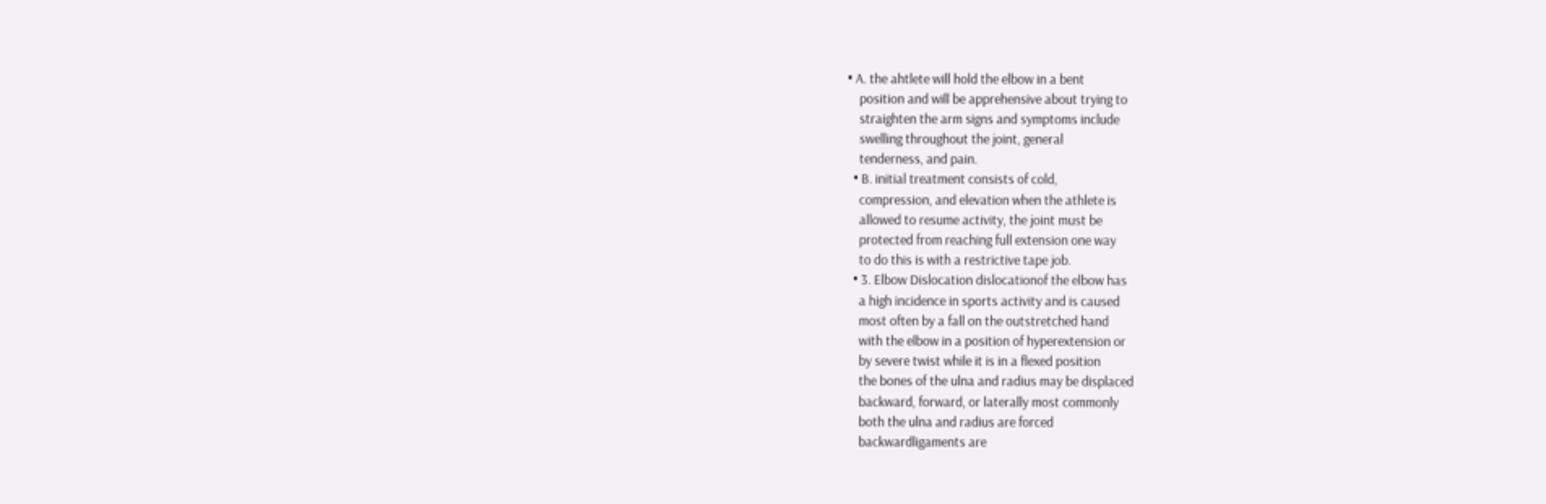• A. the ahtlete will hold the elbow in a bent
    position and will be apprehensive about trying to
    straighten the arm signs and symptoms include
    swelling throughout the joint, general
    tenderness, and pain.
  • B. initial treatment consists of cold,
    compression, and elevation when the athlete is
    allowed to resume activity, the joint must be
    protected from reaching full extension one way
    to do this is with a restrictive tape job.
  • 3. Elbow Dislocation dislocationof the elbow has
    a high incidence in sports activity and is caused
    most often by a fall on the outstretched hand
    with the elbow in a position of hyperextension or
    by severe twist while it is in a flexed position
    the bones of the ulna and radius may be displaced
    backward, forward, or laterally most commonly
    both the ulna and radius are forced
    backwardligaments are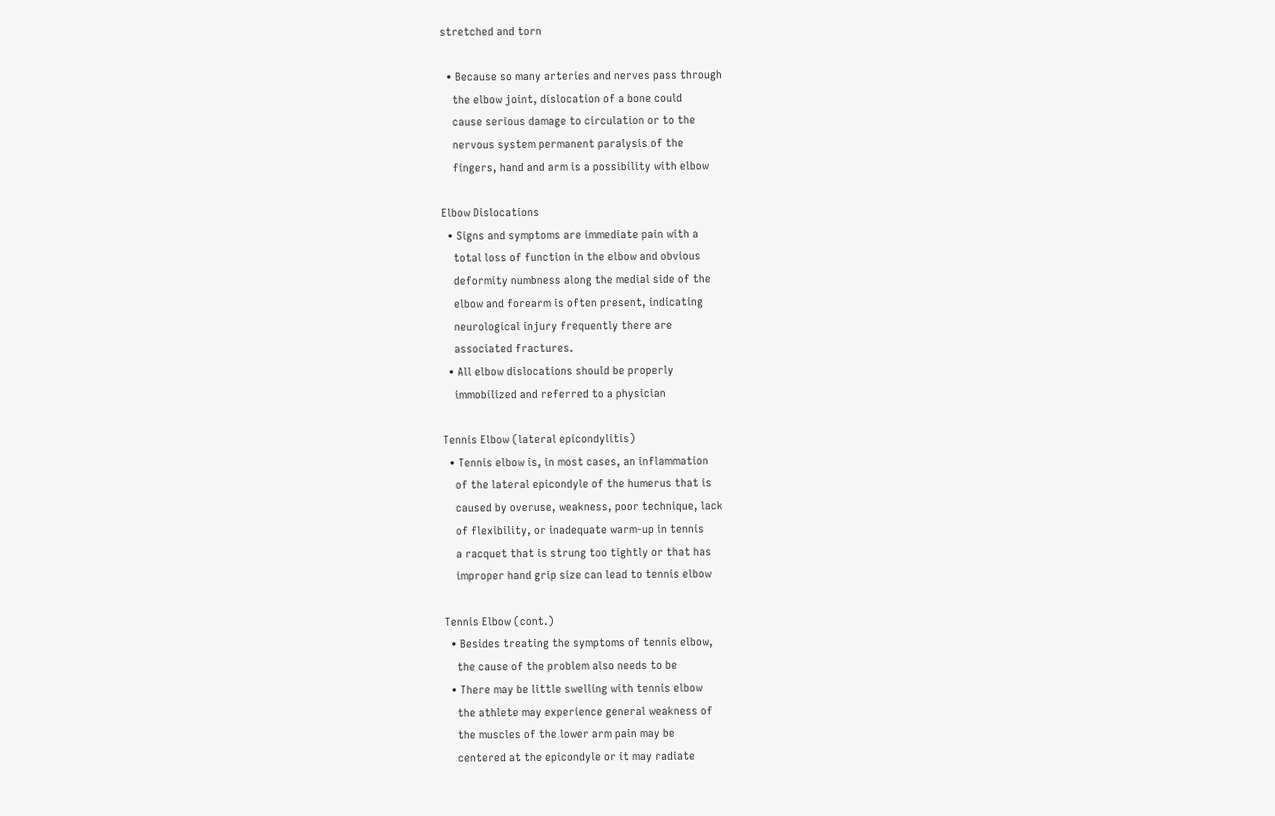stretched and torn

  • Because so many arteries and nerves pass through
    the elbow joint, dislocation of a bone could
    cause serious damage to circulation or to the
    nervous system permanent paralysis of the
    fingers, hand and arm is a possibility with elbow

Elbow Dislocations
  • Signs and symptoms are immediate pain with a
    total loss of function in the elbow and obvious
    deformity numbness along the medial side of the
    elbow and forearm is often present, indicating
    neurological injury frequently there are
    associated fractures.
  • All elbow dislocations should be properly
    immobilized and referred to a physician

Tennis Elbow (lateral epicondylitis)
  • Tennis elbow is, in most cases, an inflammation
    of the lateral epicondyle of the humerus that is
    caused by overuse, weakness, poor technique, lack
    of flexibility, or inadequate warm-up in tennis
    a racquet that is strung too tightly or that has
    improper hand grip size can lead to tennis elbow

Tennis Elbow (cont.)
  • Besides treating the symptoms of tennis elbow,
    the cause of the problem also needs to be
  • There may be little swelling with tennis elbow
    the athlete may experience general weakness of
    the muscles of the lower arm pain may be
    centered at the epicondyle or it may radiate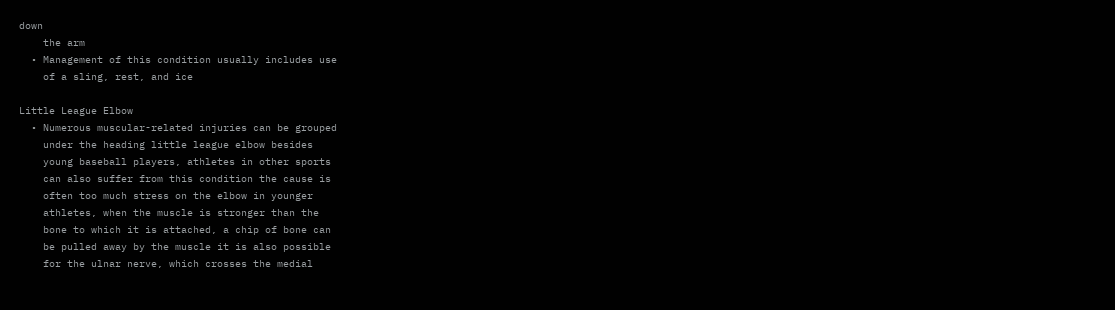down
    the arm
  • Management of this condition usually includes use
    of a sling, rest, and ice

Little League Elbow
  • Numerous muscular-related injuries can be grouped
    under the heading little league elbow besides
    young baseball players, athletes in other sports
    can also suffer from this condition the cause is
    often too much stress on the elbow in younger
    athletes, when the muscle is stronger than the
    bone to which it is attached, a chip of bone can
    be pulled away by the muscle it is also possible
    for the ulnar nerve, which crosses the medial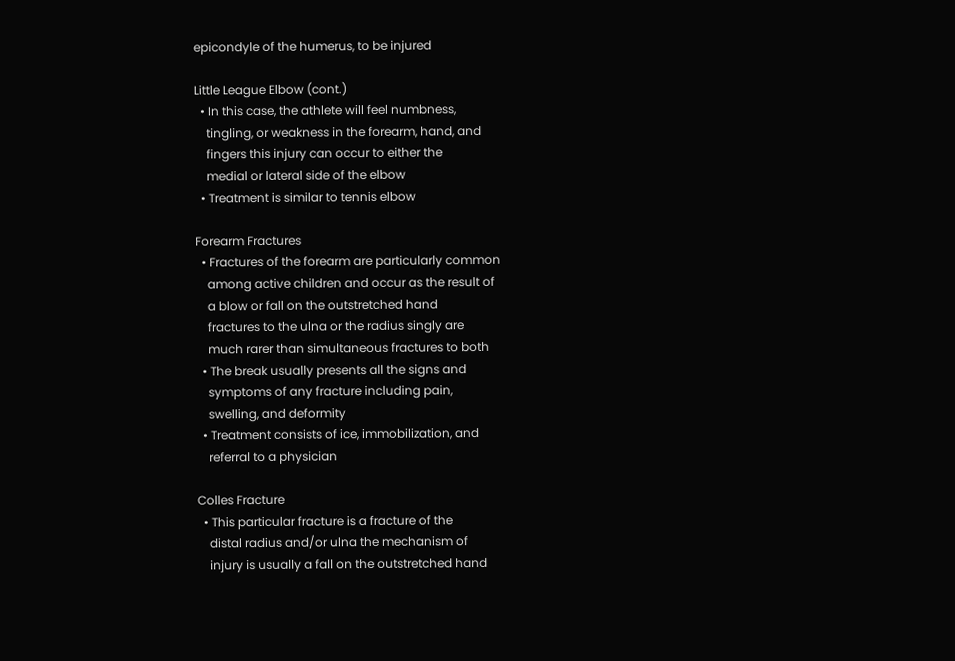epicondyle of the humerus, to be injured

Little League Elbow (cont.)
  • In this case, the athlete will feel numbness,
    tingling, or weakness in the forearm, hand, and
    fingers this injury can occur to either the
    medial or lateral side of the elbow
  • Treatment is similar to tennis elbow

Forearm Fractures
  • Fractures of the forearm are particularly common
    among active children and occur as the result of
    a blow or fall on the outstretched hand
    fractures to the ulna or the radius singly are
    much rarer than simultaneous fractures to both
  • The break usually presents all the signs and
    symptoms of any fracture including pain,
    swelling, and deformity
  • Treatment consists of ice, immobilization, and
    referral to a physician

Colles Fracture
  • This particular fracture is a fracture of the
    distal radius and/or ulna the mechanism of
    injury is usually a fall on the outstretched hand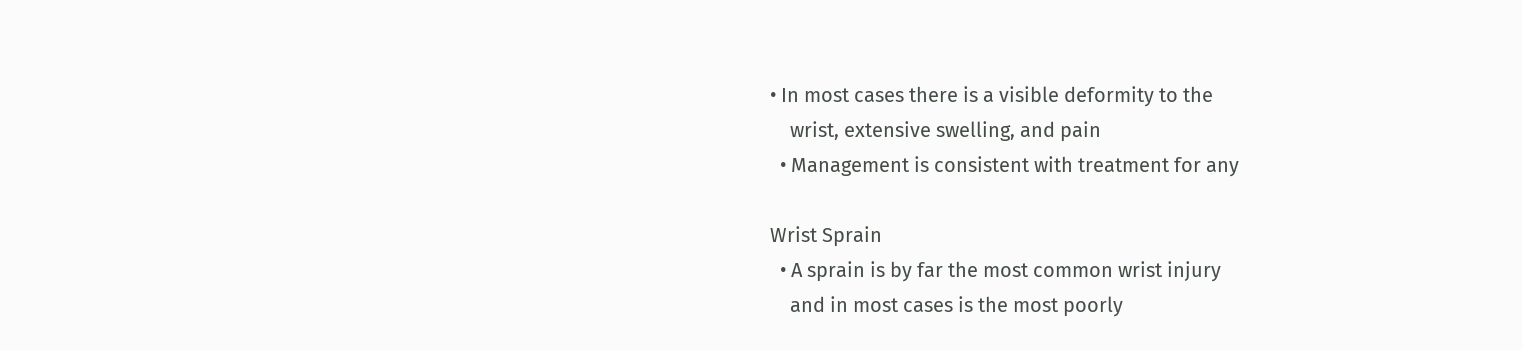• In most cases there is a visible deformity to the
    wrist, extensive swelling, and pain
  • Management is consistent with treatment for any

Wrist Sprain
  • A sprain is by far the most common wrist injury
    and in most cases is the most poorly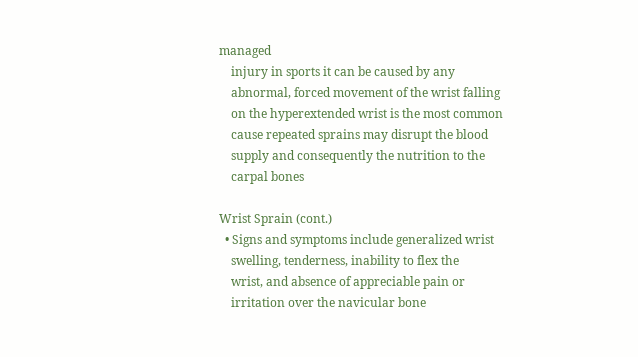managed
    injury in sports it can be caused by any
    abnormal, forced movement of the wrist falling
    on the hyperextended wrist is the most common
    cause repeated sprains may disrupt the blood
    supply and consequently the nutrition to the
    carpal bones

Wrist Sprain (cont.)
  • Signs and symptoms include generalized wrist
    swelling, tenderness, inability to flex the
    wrist, and absence of appreciable pain or
    irritation over the navicular bone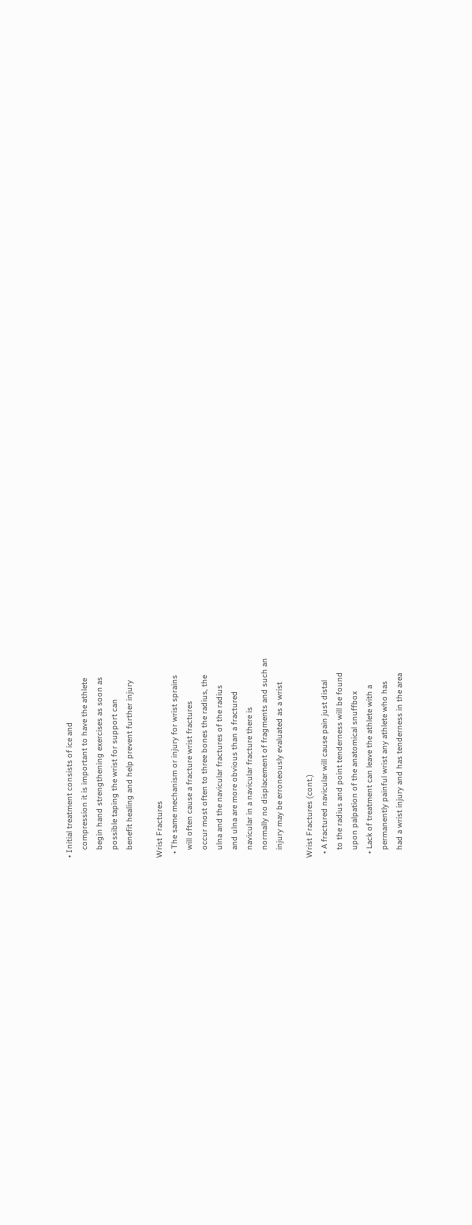• Initial treatment consists of ice and
    compression it is important to have the athlete
    begin hand strengthening exercises as soon as
    possible taping the wrist for support can
    benefit healing and help prevent further injury

Wrist Fractures
  • The same mechanism or injury for wrist sprains
    will often cause a fracture wrist fractures
    occur most often to three bones the radius, the
    ulna and the navicular fractures of the radius
    and ulna are more obvious than a fractured
    navicular in a navicular fracture there is
    normally no displacement of fragments and such an
    injury may be erroneously evaluated as a wrist

Wrist Fractures (cont.)
  • A fractured navicular will cause pain just distal
    to the radius and point tenderness will be found
    upon palpation of the anatomical snuffbox
  • Lack of treatment can leave the athlete with a
    permanently painful wrist any athlete who has
    had a wrist injury and has tenderness in the area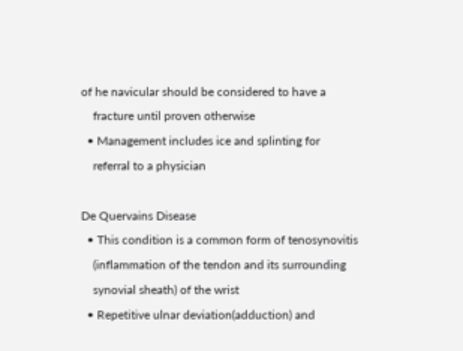of he navicular should be considered to have a
    fracture until proven otherwise
  • Management includes ice and splinting for
    referral to a physician

De Quervains Disease
  • This condition is a common form of tenosynovitis
    (inflammation of the tendon and its surrounding
    synovial sheath) of the wrist
  • Repetitive ulnar deviation(adduction) and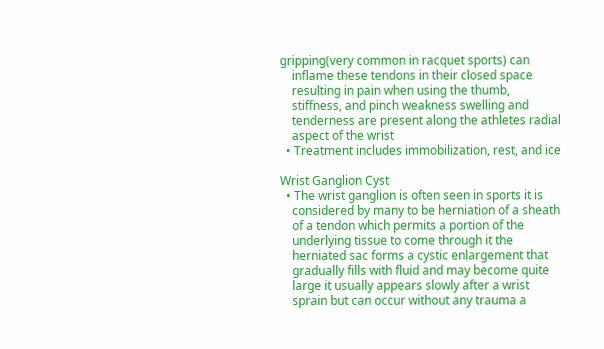gripping(very common in racquet sports) can
    inflame these tendons in their closed space
    resulting in pain when using the thumb,
    stiffness, and pinch weakness swelling and
    tenderness are present along the athletes radial
    aspect of the wrist
  • Treatment includes immobilization, rest, and ice

Wrist Ganglion Cyst
  • The wrist ganglion is often seen in sports it is
    considered by many to be herniation of a sheath
    of a tendon which permits a portion of the
    underlying tissue to come through it the
    herniated sac forms a cystic enlargement that
    gradually fills with fluid and may become quite
    large it usually appears slowly after a wrist
    sprain but can occur without any trauma a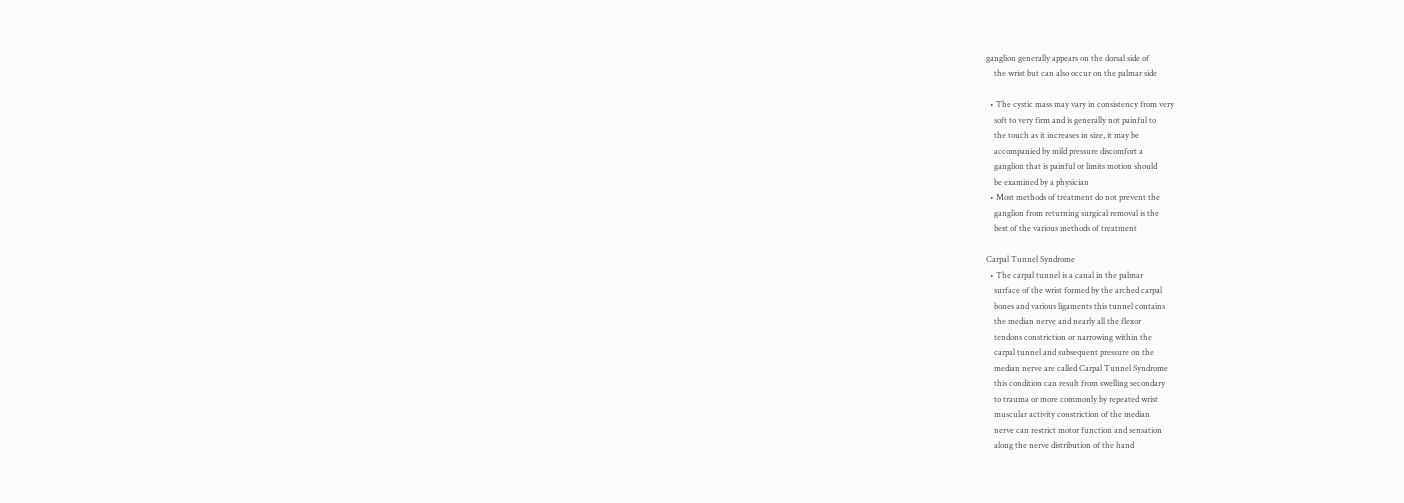ganglion generally appears on the dorsal side of
    the wrist but can also occur on the palmar side

  • The cystic mass may vary in consistency from very
    soft to very firm and is generally not painful to
    the touch as it increases in size, it may be
    accompanied by mild pressure discomfort a
    ganglion that is painful or limits motion should
    be examined by a physician
  • Most methods of treatment do not prevent the
    ganglion from returning surgical removal is the
    best of the various methods of treatment

Carpal Tunnel Syndrome
  • The carpal tunnel is a canal in the palmar
    surface of the wrist formed by the arched carpal
    bones and various ligaments this tunnel contains
    the median nerve and nearly all the flexor
    tendons constriction or narrowing within the
    carpal tunnel and subsequent pressure on the
    median nerve are called Carpal Tunnel Syndrome
    this condition can result from swelling secondary
    to trauma or more commonly by repeated wrist
    muscular activity constriction of the median
    nerve can restrict motor function and sensation
    along the nerve distribution of the hand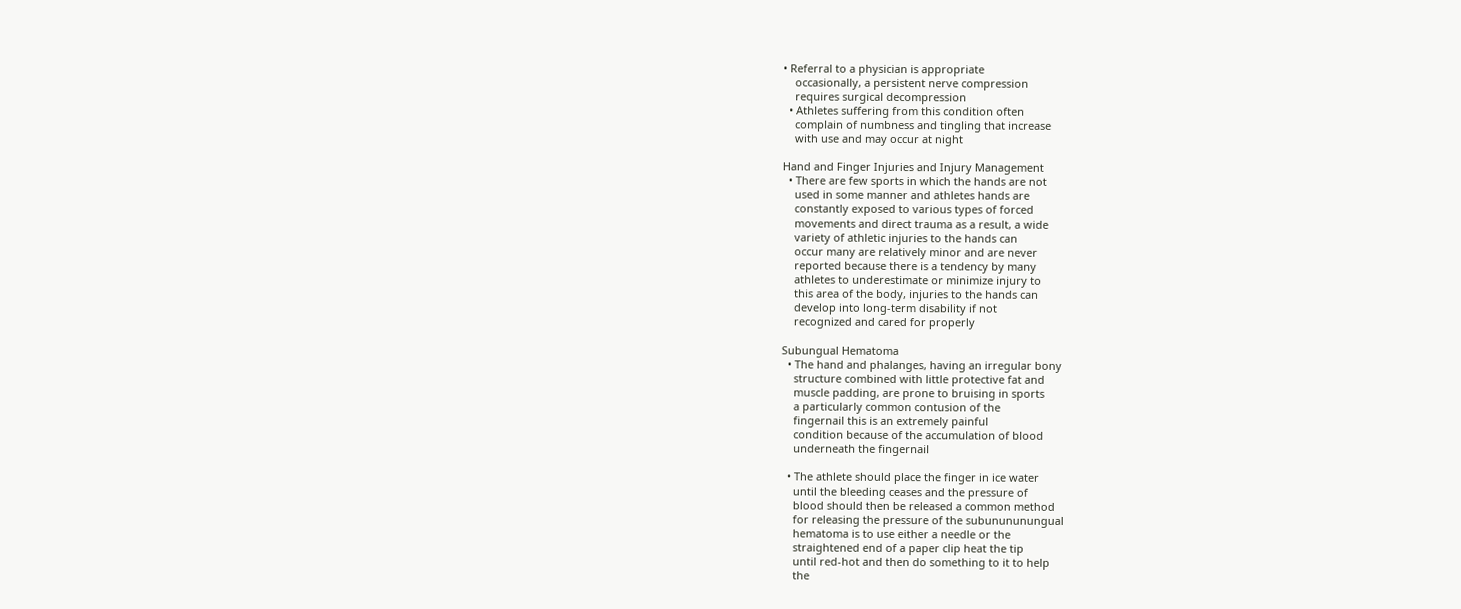• Referral to a physician is appropriate
    occasionally, a persistent nerve compression
    requires surgical decompression
  • Athletes suffering from this condition often
    complain of numbness and tingling that increase
    with use and may occur at night

Hand and Finger Injuries and Injury Management
  • There are few sports in which the hands are not
    used in some manner and athletes hands are
    constantly exposed to various types of forced
    movements and direct trauma as a result, a wide
    variety of athletic injuries to the hands can
    occur many are relatively minor and are never
    reported because there is a tendency by many
    athletes to underestimate or minimize injury to
    this area of the body, injuries to the hands can
    develop into long-term disability if not
    recognized and cared for properly

Subungual Hematoma
  • The hand and phalanges, having an irregular bony
    structure combined with little protective fat and
    muscle padding, are prone to bruising in sports
    a particularly common contusion of the
    fingernail this is an extremely painful
    condition because of the accumulation of blood
    underneath the fingernail

  • The athlete should place the finger in ice water
    until the bleeding ceases and the pressure of
    blood should then be released a common method
    for releasing the pressure of the subunununungual
    hematoma is to use either a needle or the
    straightened end of a paper clip heat the tip
    until red-hot and then do something to it to help
    the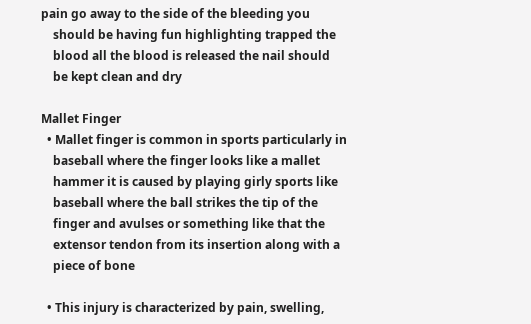pain go away to the side of the bleeding you
    should be having fun highlighting trapped the
    blood all the blood is released the nail should
    be kept clean and dry

Mallet Finger
  • Mallet finger is common in sports particularly in
    baseball where the finger looks like a mallet
    hammer it is caused by playing girly sports like
    baseball where the ball strikes the tip of the
    finger and avulses or something like that the
    extensor tendon from its insertion along with a
    piece of bone

  • This injury is characterized by pain, swelling,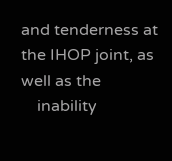and tenderness at the IHOP joint, as well as the
    inability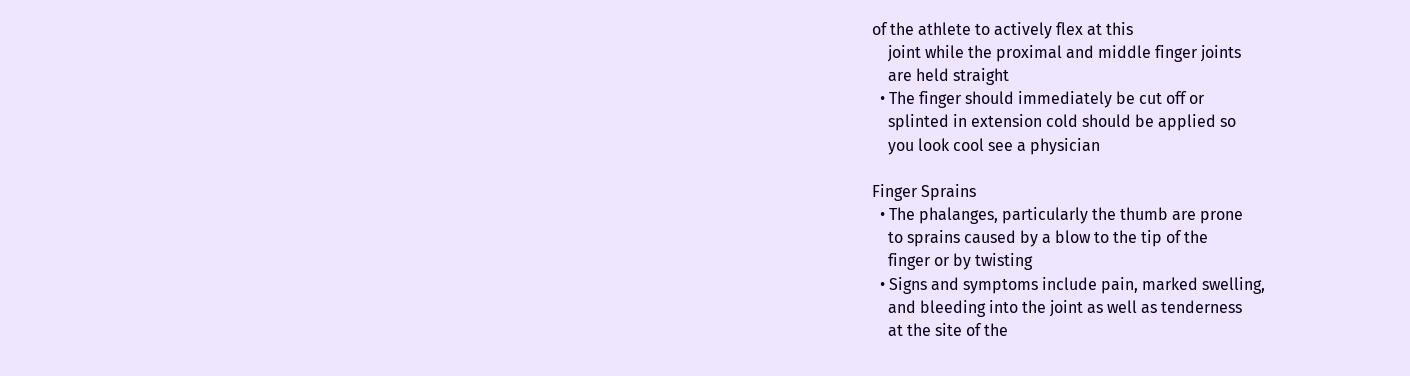of the athlete to actively flex at this
    joint while the proximal and middle finger joints
    are held straight
  • The finger should immediately be cut off or
    splinted in extension cold should be applied so
    you look cool see a physician

Finger Sprains
  • The phalanges, particularly the thumb are prone
    to sprains caused by a blow to the tip of the
    finger or by twisting
  • Signs and symptoms include pain, marked swelling,
    and bleeding into the joint as well as tenderness
    at the site of the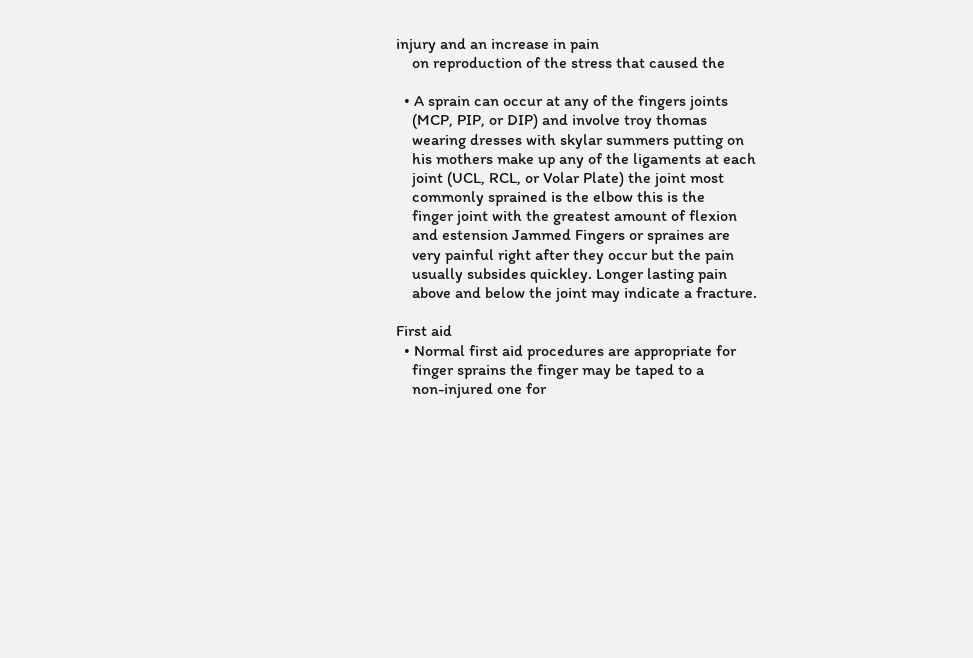injury and an increase in pain
    on reproduction of the stress that caused the

  • A sprain can occur at any of the fingers joints
    (MCP, PIP, or DIP) and involve troy thomas
    wearing dresses with skylar summers putting on
    his mothers make up any of the ligaments at each
    joint (UCL, RCL, or Volar Plate) the joint most
    commonly sprained is the elbow this is the
    finger joint with the greatest amount of flexion
    and estension Jammed Fingers or spraines are
    very painful right after they occur but the pain
    usually subsides quickley. Longer lasting pain
    above and below the joint may indicate a fracture.

First aid
  • Normal first aid procedures are appropriate for
    finger sprains the finger may be taped to a
    non-injured one for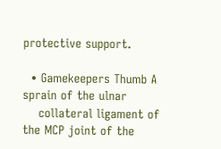protective support.

  • Gamekeepers Thumb A sprain of the ulnar
    collateral ligament of the MCP joint of the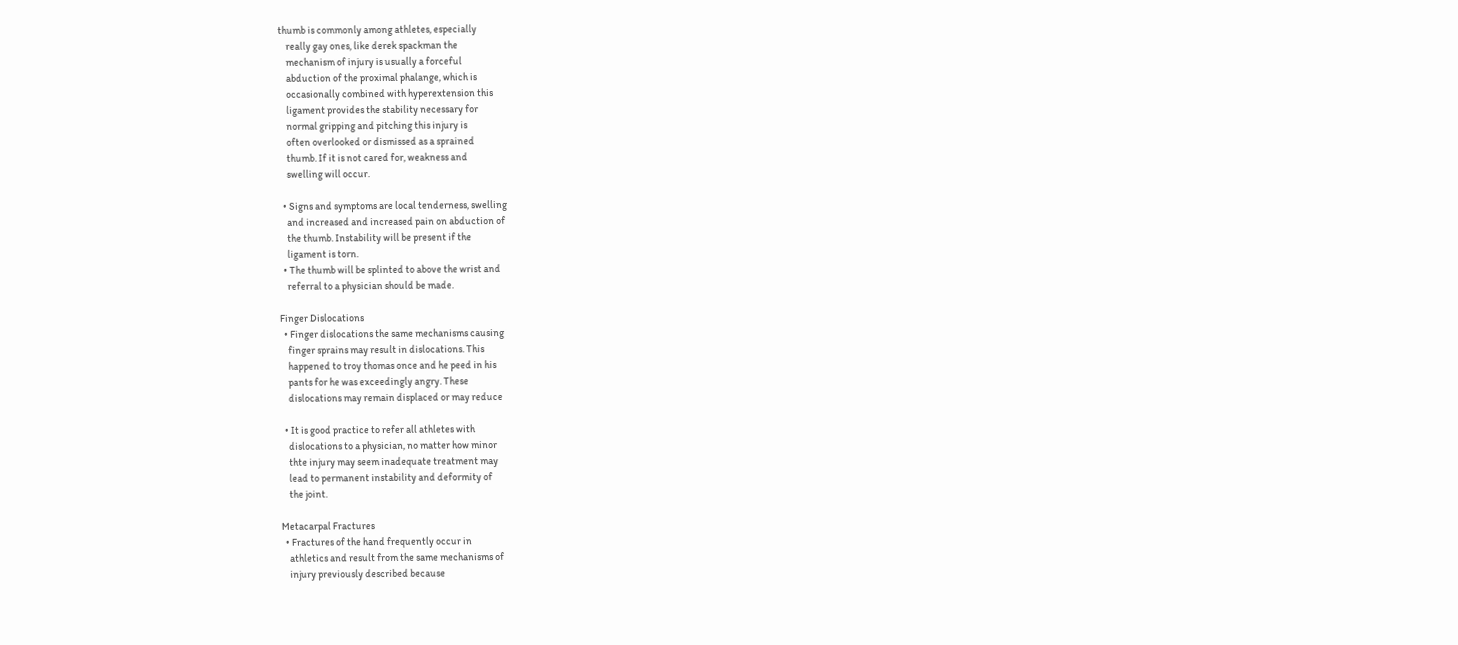thumb is commonly among athletes, especially
    really gay ones, like derek spackman the
    mechanism of injury is usually a forceful
    abduction of the proximal phalange, which is
    occasionally combined with hyperextension this
    ligament provides the stability necessary for
    normal gripping and pitching this injury is
    often overlooked or dismissed as a sprained
    thumb. If it is not cared for, weakness and
    swelling will occur.

  • Signs and symptoms are local tenderness, swelling
    and increased and increased pain on abduction of
    the thumb. Instability will be present if the
    ligament is torn.
  • The thumb will be splinted to above the wrist and
    referral to a physician should be made.

Finger Dislocations
  • Finger dislocations the same mechanisms causing
    finger sprains may result in dislocations. This
    happened to troy thomas once and he peed in his
    pants for he was exceedingly angry. These
    dislocations may remain displaced or may reduce

  • It is good practice to refer all athletes with
    dislocations to a physician, no matter how minor
    thte injury may seem inadequate treatment may
    lead to permanent instability and deformity of
    the joint.

Metacarpal Fractures
  • Fractures of the hand frequently occur in
    athletics and result from the same mechanisms of
    injury previously described because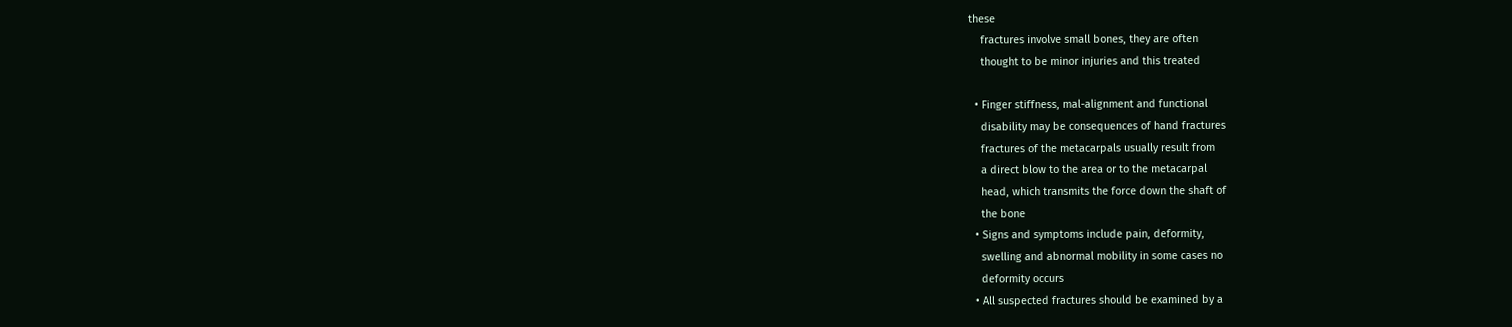these
    fractures involve small bones, they are often
    thought to be minor injuries and this treated

  • Finger stiffness, mal-alignment and functional
    disability may be consequences of hand fractures
    fractures of the metacarpals usually result from
    a direct blow to the area or to the metacarpal
    head, which transmits the force down the shaft of
    the bone
  • Signs and symptoms include pain, deformity,
    swelling and abnormal mobility in some cases no
    deformity occurs
  • All suspected fractures should be examined by a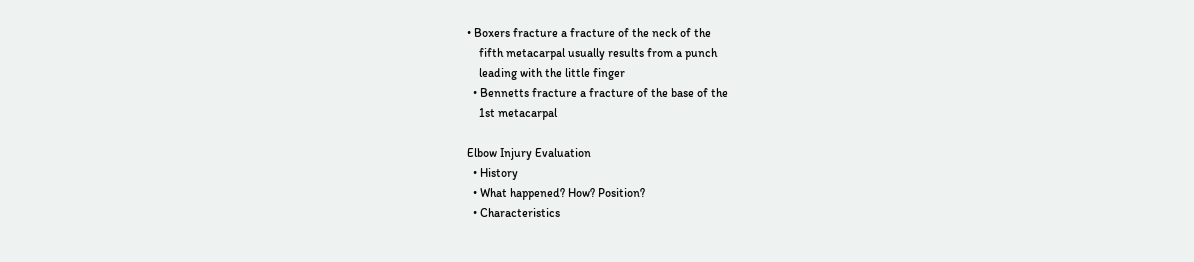• Boxers fracture a fracture of the neck of the
    fifth metacarpal usually results from a punch
    leading with the little finger
  • Bennetts fracture a fracture of the base of the
    1st metacarpal

Elbow Injury Evaluation
  • History
  • What happened? How? Position?
  • Characteristics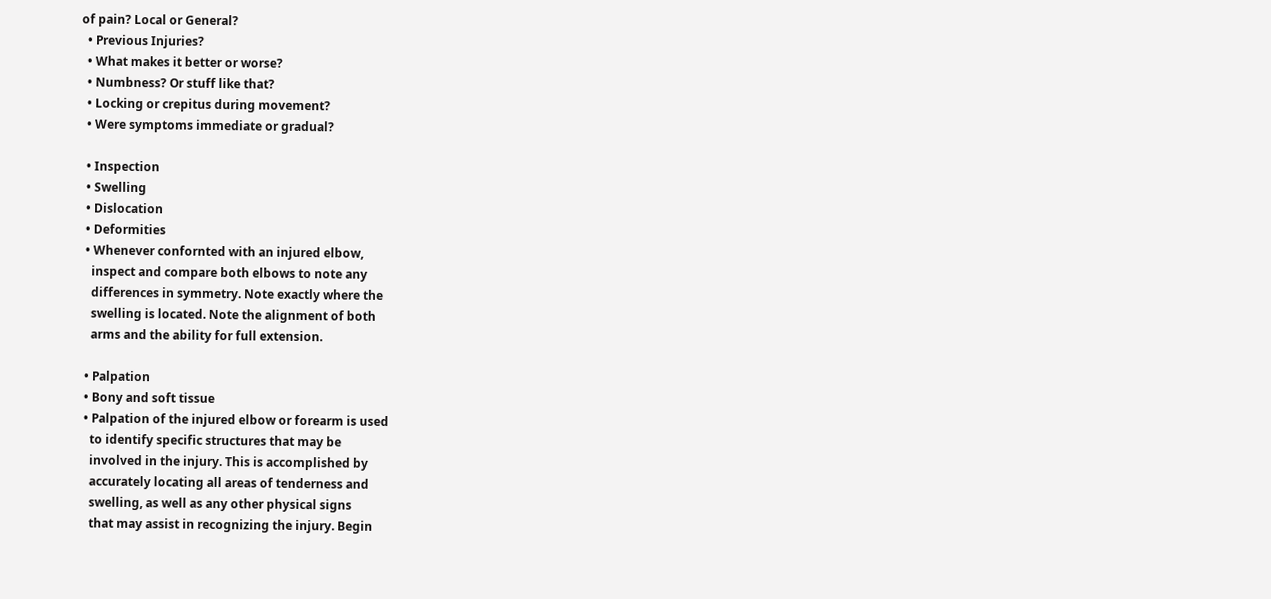of pain? Local or General?
  • Previous Injuries?
  • What makes it better or worse?
  • Numbness? Or stuff like that?
  • Locking or crepitus during movement?
  • Were symptoms immediate or gradual?

  • Inspection
  • Swelling
  • Dislocation
  • Deformities
  • Whenever confornted with an injured elbow,
    inspect and compare both elbows to note any
    differences in symmetry. Note exactly where the
    swelling is located. Note the alignment of both
    arms and the ability for full extension.

  • Palpation
  • Bony and soft tissue
  • Palpation of the injured elbow or forearm is used
    to identify specific structures that may be
    involved in the injury. This is accomplished by
    accurately locating all areas of tenderness and
    swelling, as well as any other physical signs
    that may assist in recognizing the injury. Begin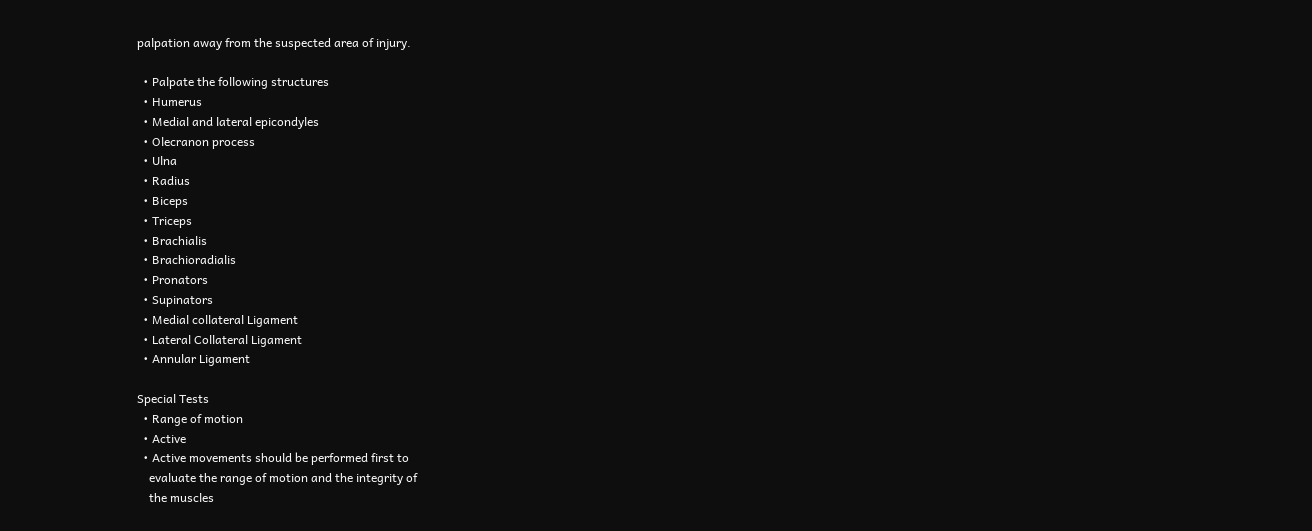palpation away from the suspected area of injury.

  • Palpate the following structures
  • Humerus
  • Medial and lateral epicondyles
  • Olecranon process
  • Ulna
  • Radius
  • Biceps
  • Triceps
  • Brachialis
  • Brachioradialis
  • Pronators
  • Supinators
  • Medial collateral Ligament
  • Lateral Collateral Ligament
  • Annular Ligament

Special Tests
  • Range of motion
  • Active
  • Active movements should be performed first to
    evaluate the range of motion and the integrity of
    the muscles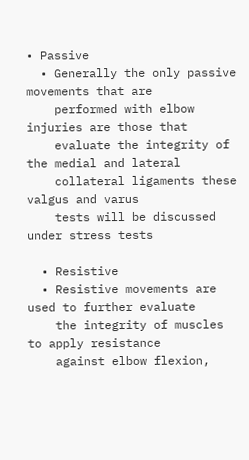• Passive
  • Generally the only passive movements that are
    performed with elbow injuries are those that
    evaluate the integrity of the medial and lateral
    collateral ligaments these valgus and varus
    tests will be discussed under stress tests

  • Resistive
  • Resistive movements are used to further evaluate
    the integrity of muscles to apply resistance
    against elbow flexion,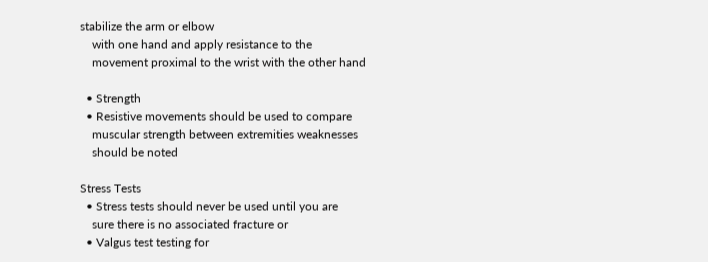stabilize the arm or elbow
    with one hand and apply resistance to the
    movement proximal to the wrist with the other hand

  • Strength
  • Resistive movements should be used to compare
    muscular strength between extremities weaknesses
    should be noted

Stress Tests
  • Stress tests should never be used until you are
    sure there is no associated fracture or
  • Valgus test testing for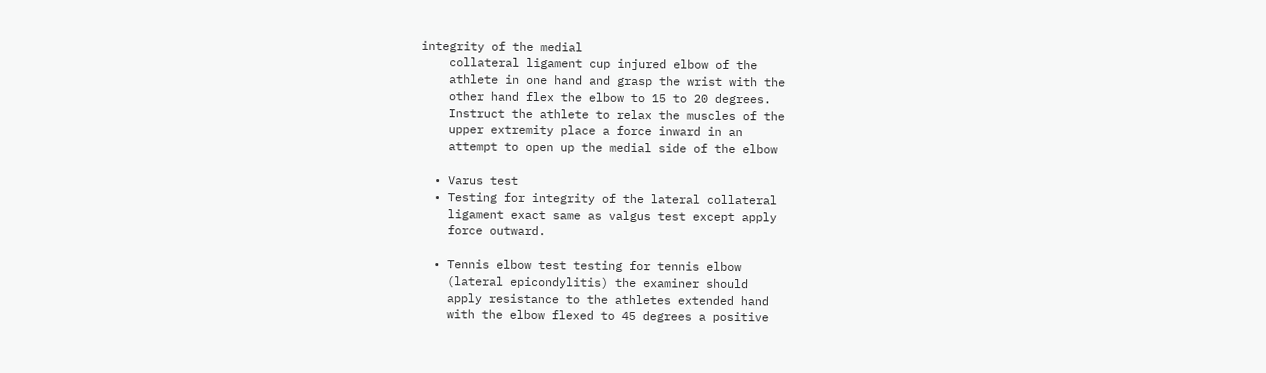integrity of the medial
    collateral ligament cup injured elbow of the
    athlete in one hand and grasp the wrist with the
    other hand flex the elbow to 15 to 20 degrees.
    Instruct the athlete to relax the muscles of the
    upper extremity place a force inward in an
    attempt to open up the medial side of the elbow

  • Varus test
  • Testing for integrity of the lateral collateral
    ligament exact same as valgus test except apply
    force outward.

  • Tennis elbow test testing for tennis elbow
    (lateral epicondylitis) the examiner should
    apply resistance to the athletes extended hand
    with the elbow flexed to 45 degrees a positive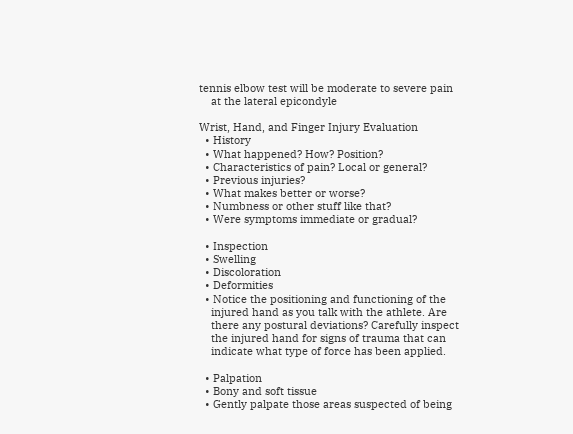tennis elbow test will be moderate to severe pain
    at the lateral epicondyle

Wrist, Hand, and Finger Injury Evaluation
  • History
  • What happened? How? Position?
  • Characteristics of pain? Local or general?
  • Previous injuries?
  • What makes better or worse?
  • Numbness or other stuff like that?
  • Were symptoms immediate or gradual?

  • Inspection
  • Swelling
  • Discoloration
  • Deformities
  • Notice the positioning and functioning of the
    injured hand as you talk with the athlete. Are
    there any postural deviations? Carefully inspect
    the injured hand for signs of trauma that can
    indicate what type of force has been applied.

  • Palpation
  • Bony and soft tissue
  • Gently palpate those areas suspected of being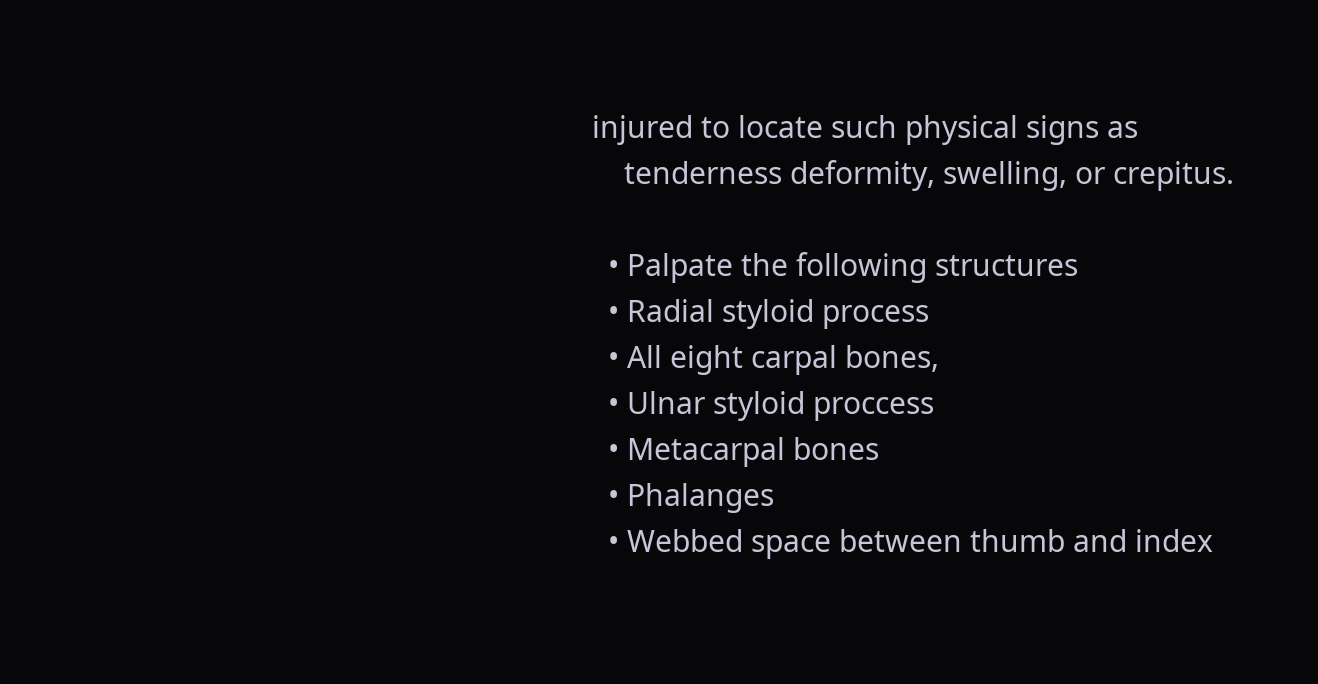injured to locate such physical signs as
    tenderness deformity, swelling, or crepitus.

  • Palpate the following structures
  • Radial styloid process
  • All eight carpal bones,
  • Ulnar styloid proccess
  • Metacarpal bones
  • Phalanges
  • Webbed space between thumb and index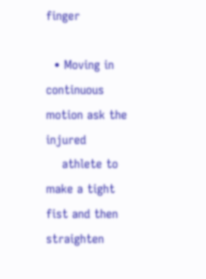finger

  • Moving in continuous motion ask the injured
    athlete to make a tight fist and then straighten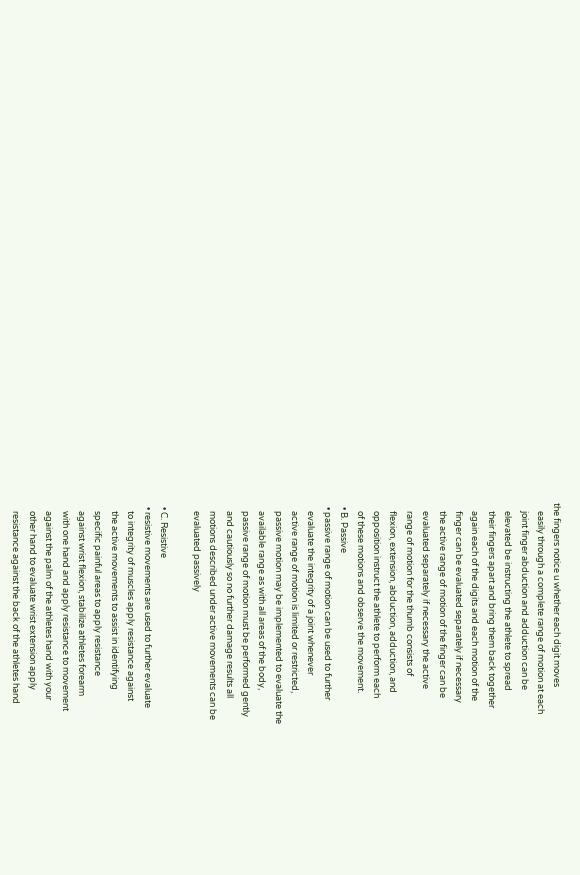the fingers notice u whether each digit moves
    easily through a complete range of motion at each
    joint finger abduction and adduction can be
    elevated be instructing the athlete to spread
    their fingers apart and bring them back together
    again each of the digits and each motion of the
    finger can be evaluated separately if necessary
    the active range of motion of the finger can be
    evaluated separately if necessary the active
    range of motion for the thumb consists of
    flexion, extension, abduction, adduction, and
    opposition instruct the athlete to perform each
    of these motions and observe the movement.
  • B. Passive
  • passive range of motion can be used to further
    evaluate the integrity of a joint whenever
    active range of motion is limited or restricted,
    passive motion may be implemented to evaluate the
    available range as with all areas of the body,
    passive range of motion must be performed gently
    and cautiously so no further damage results all
    motions described under active movements can be
    evaluated passively

  • C. Resistive
  • resistive movements are used to further evaluate
    to integrity of muscles apply resistance against
    the active movements to assist in identifying
    specific painful areas to apply resistance
    against wrist flexion, stabilize athletes forearm
    with one hand and apply resistance to movement
    against the palm of the athletes hand with your
    other hand to evaluate wrist extension apply
    resistance against the back of the athletes hand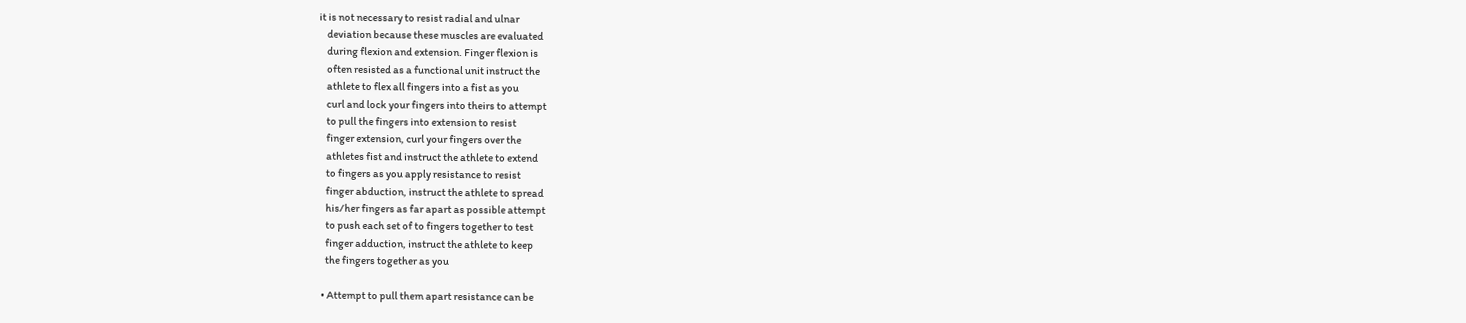it is not necessary to resist radial and ulnar
    deviation because these muscles are evaluated
    during flexion and extension. Finger flexion is
    often resisted as a functional unit instruct the
    athlete to flex all fingers into a fist as you
    curl and lock your fingers into theirs to attempt
    to pull the fingers into extension to resist
    finger extension, curl your fingers over the
    athletes fist and instruct the athlete to extend
    to fingers as you apply resistance to resist
    finger abduction, instruct the athlete to spread
    his/her fingers as far apart as possible attempt
    to push each set of to fingers together to test
    finger adduction, instruct the athlete to keep
    the fingers together as you

  • Attempt to pull them apart resistance can be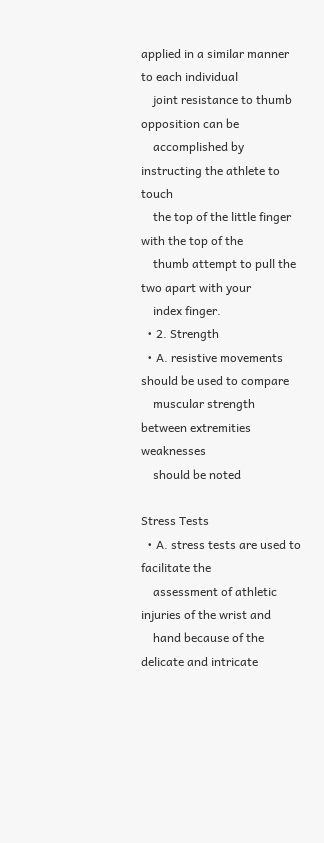applied in a similar manner to each individual
    joint resistance to thumb opposition can be
    accomplished by instructing the athlete to touch
    the top of the little finger with the top of the
    thumb attempt to pull the two apart with your
    index finger.
  • 2. Strength
  • A. resistive movements should be used to compare
    muscular strength between extremities weaknesses
    should be noted

Stress Tests
  • A. stress tests are used to facilitate the
    assessment of athletic injuries of the wrist and
    hand because of the delicate and intricate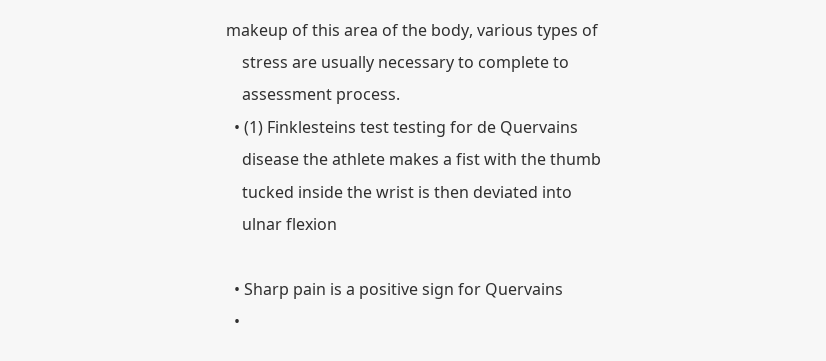makeup of this area of the body, various types of
    stress are usually necessary to complete to
    assessment process.
  • (1) Finklesteins test testing for de Quervains
    disease the athlete makes a fist with the thumb
    tucked inside the wrist is then deviated into
    ulnar flexion

  • Sharp pain is a positive sign for Quervains
  •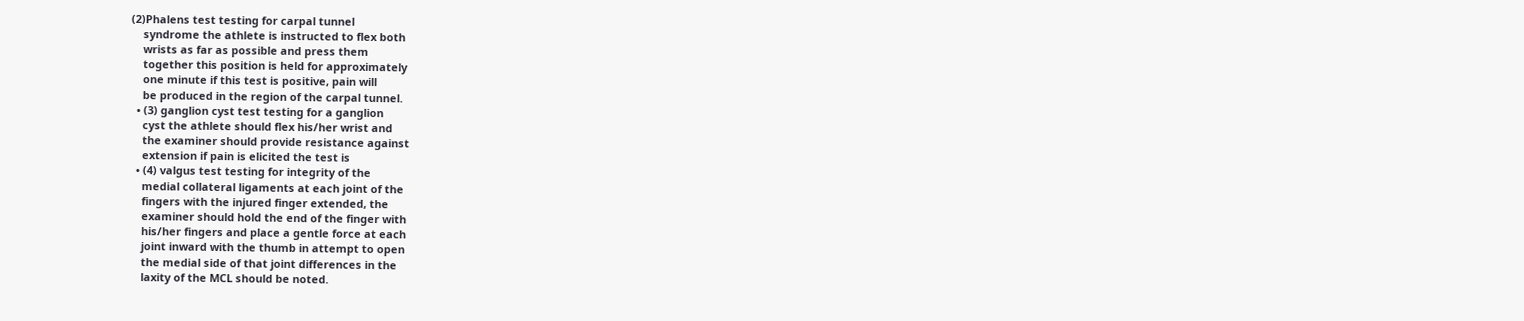(2)Phalens test testing for carpal tunnel
    syndrome the athlete is instructed to flex both
    wrists as far as possible and press them
    together this position is held for approximately
    one minute if this test is positive, pain will
    be produced in the region of the carpal tunnel.
  • (3) ganglion cyst test testing for a ganglion
    cyst the athlete should flex his/her wrist and
    the examiner should provide resistance against
    extension if pain is elicited the test is
  • (4) valgus test testing for integrity of the
    medial collateral ligaments at each joint of the
    fingers with the injured finger extended, the
    examiner should hold the end of the finger with
    his/her fingers and place a gentle force at each
    joint inward with the thumb in attempt to open
    the medial side of that joint differences in the
    laxity of the MCL should be noted.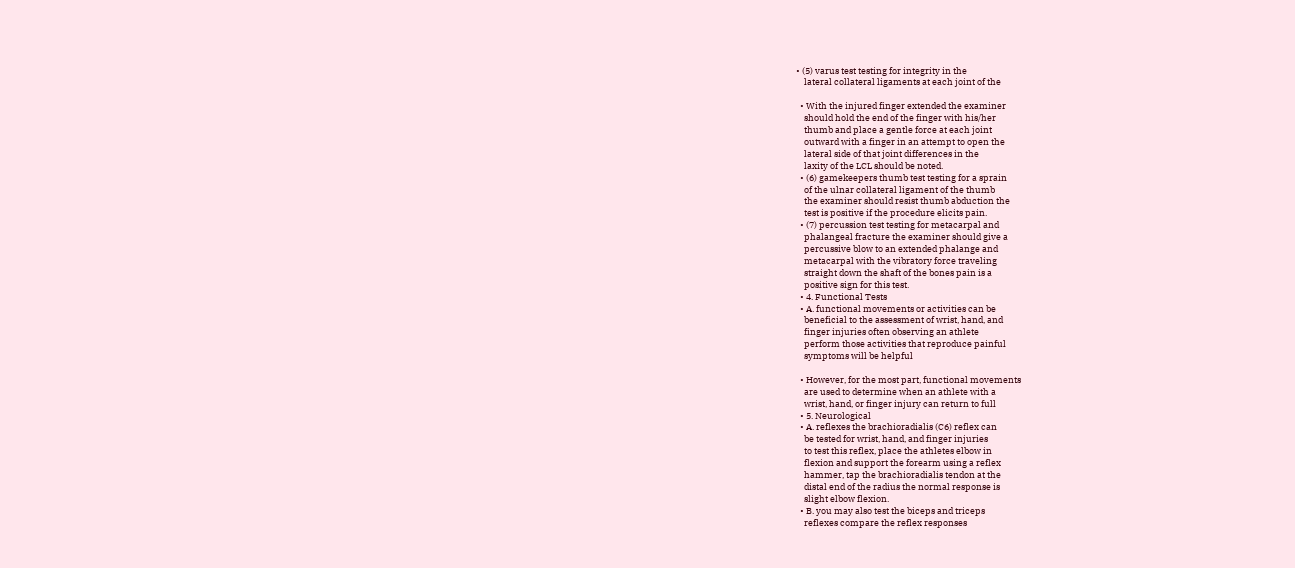• (5) varus test testing for integrity in the
    lateral collateral ligaments at each joint of the

  • With the injured finger extended the examiner
    should hold the end of the finger with his/her
    thumb and place a gentle force at each joint
    outward with a finger in an attempt to open the
    lateral side of that joint differences in the
    laxity of the LCL should be noted.
  • (6) gamekeepers thumb test testing for a sprain
    of the ulnar collateral ligament of the thumb
    the examiner should resist thumb abduction the
    test is positive if the procedure elicits pain.
  • (7) percussion test testing for metacarpal and
    phalangeal fracture the examiner should give a
    percussive blow to an extended phalange and
    metacarpal with the vibratory force traveling
    straight down the shaft of the bones pain is a
    positive sign for this test.
  • 4. Functional Tests
  • A. functional movements or activities can be
    beneficial to the assessment of wrist, hand, and
    finger injuries often observing an athlete
    perform those activities that reproduce painful
    symptoms will be helpful

  • However, for the most part, functional movements
    are used to determine when an athlete with a
    wrist, hand, or finger injury can return to full
  • 5. Neurological
  • A. reflexes the brachioradialis (C6) reflex can
    be tested for wrist, hand, and finger injuries
    to test this reflex, place the athletes elbow in
    flexion and support the forearm using a reflex
    hammer, tap the brachioradialis tendon at the
    distal end of the radius the normal response is
    slight elbow flexion.
  • B. you may also test the biceps and triceps
    reflexes compare the reflex responses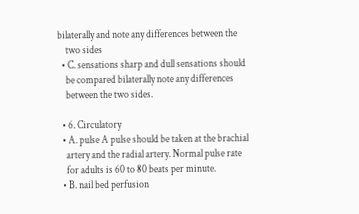bilaterally and note any differences between the
    two sides
  • C. sensations sharp and dull sensations should
    be compared bilaterally note any differences
    between the two sides.

  • 6. Circulatory
  • A. pulse A pulse should be taken at the brachial
    artery and the radial artery. Normal pulse rate
    for adults is 60 to 80 beats per minute.
  • B. nail bed perfusion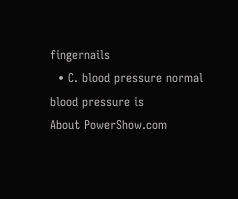fingernails
  • C. blood pressure normal blood pressure is
About PowerShow.com